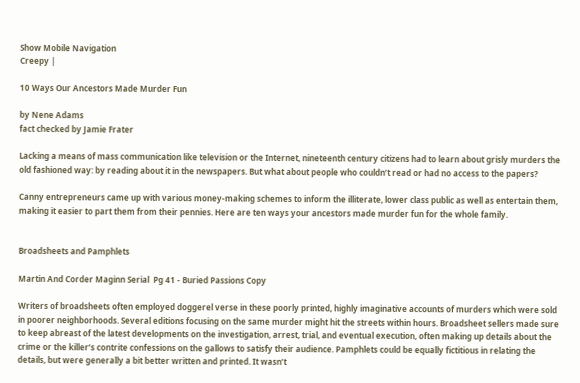Show Mobile Navigation
Creepy |

10 Ways Our Ancestors Made Murder Fun

by Nene Adams
fact checked by Jamie Frater

Lacking a means of mass communication like television or the Internet, nineteenth century citizens had to learn about grisly murders the old fashioned way: by reading about it in the newspapers. But what about people who couldn’t read or had no access to the papers?

Canny entrepreneurs came up with various money-making schemes to inform the illiterate, lower class public as well as entertain them, making it easier to part them from their pennies. Here are ten ways your ancestors made murder fun for the whole family.


Broadsheets and Pamphlets

Martin And Corder Maginn Serial  Pg 41 - Buried Passions Copy

Writers of broadsheets often employed doggerel verse in these poorly printed, highly imaginative accounts of murders which were sold in poorer neighborhoods. Several editions focusing on the same murder might hit the streets within hours. Broadsheet sellers made sure to keep abreast of the latest developments on the investigation, arrest, trial, and eventual execution, often making up details about the crime or the killer’s contrite confessions on the gallows to satisfy their audience. Pamphlets could be equally fictitious in relating the details, but were generally a bit better written and printed. It wasn’t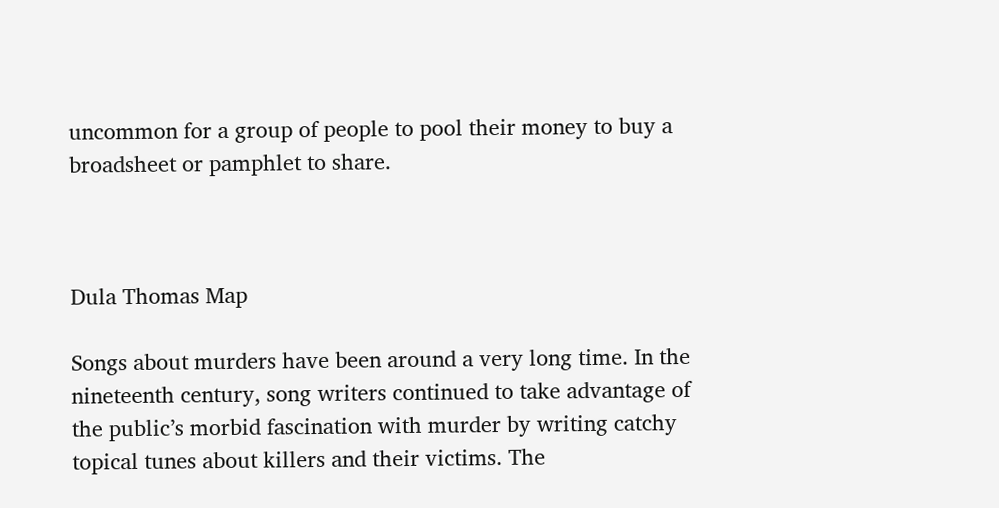uncommon for a group of people to pool their money to buy a broadsheet or pamphlet to share.



Dula Thomas Map

Songs about murders have been around a very long time. In the nineteenth century, song writers continued to take advantage of the public’s morbid fascination with murder by writing catchy topical tunes about killers and their victims. The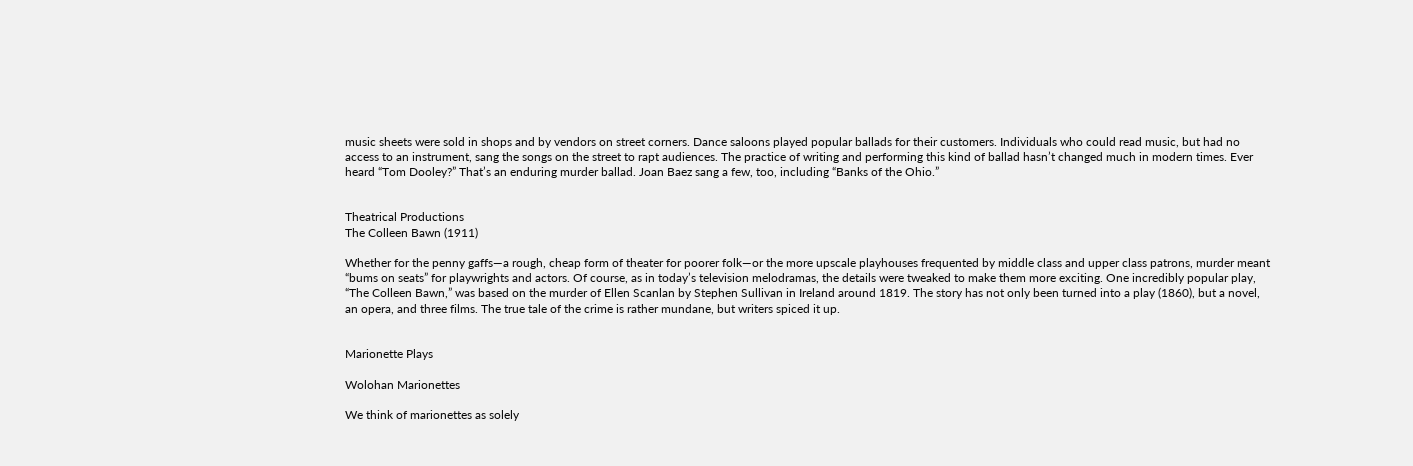music sheets were sold in shops and by vendors on street corners. Dance saloons played popular ballads for their customers. Individuals who could read music, but had no access to an instrument, sang the songs on the street to rapt audiences. The practice of writing and performing this kind of ballad hasn’t changed much in modern times. Ever heard “Tom Dooley?” That’s an enduring murder ballad. Joan Baez sang a few, too, including “Banks of the Ohio.”


Theatrical Productions
The Colleen Bawn (1911)

Whether for the penny gaffs—a rough, cheap form of theater for poorer folk—or the more upscale playhouses frequented by middle class and upper class patrons, murder meant “bums on seats” for playwrights and actors. Of course, as in today’s television melodramas, the details were tweaked to make them more exciting. One incredibly popular play, “The Colleen Bawn,” was based on the murder of Ellen Scanlan by Stephen Sullivan in Ireland around 1819. The story has not only been turned into a play (1860), but a novel, an opera, and three films. The true tale of the crime is rather mundane, but writers spiced it up.


Marionette Plays

Wolohan Marionettes

We think of marionettes as solely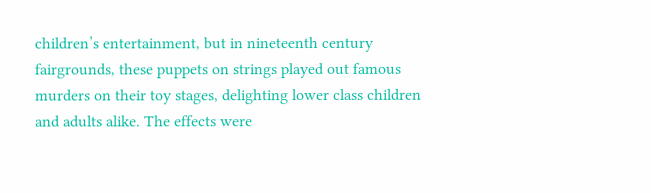children’s entertainment, but in nineteenth century fairgrounds, these puppets on strings played out famous murders on their toy stages, delighting lower class children and adults alike. The effects were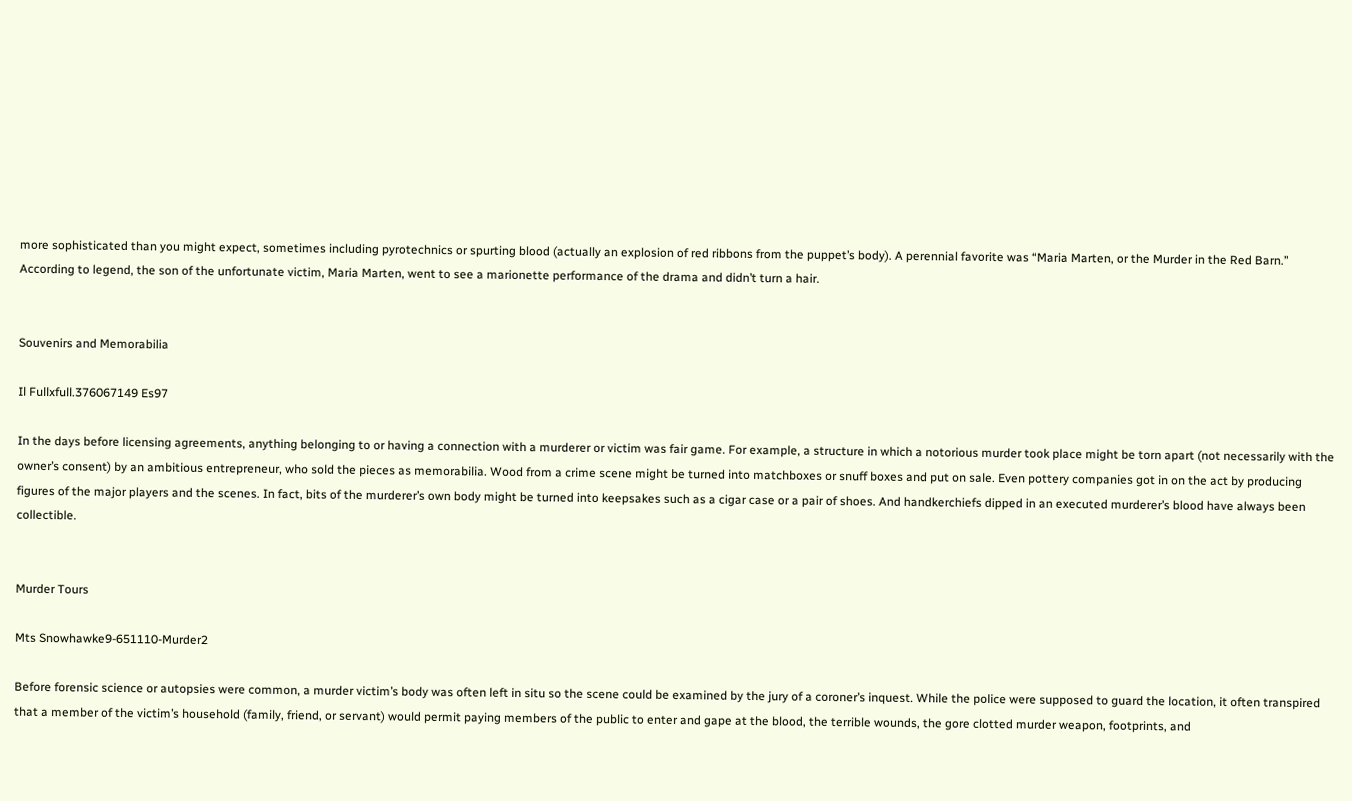more sophisticated than you might expect, sometimes including pyrotechnics or spurting blood (actually an explosion of red ribbons from the puppet’s body). A perennial favorite was “Maria Marten, or the Murder in the Red Barn.” According to legend, the son of the unfortunate victim, Maria Marten, went to see a marionette performance of the drama and didn’t turn a hair.


Souvenirs and Memorabilia

Il Fullxfull.376067149 Es97

In the days before licensing agreements, anything belonging to or having a connection with a murderer or victim was fair game. For example, a structure in which a notorious murder took place might be torn apart (not necessarily with the owner’s consent) by an ambitious entrepreneur, who sold the pieces as memorabilia. Wood from a crime scene might be turned into matchboxes or snuff boxes and put on sale. Even pottery companies got in on the act by producing figures of the major players and the scenes. In fact, bits of the murderer’s own body might be turned into keepsakes such as a cigar case or a pair of shoes. And handkerchiefs dipped in an executed murderer’s blood have always been collectible.


Murder Tours

Mts Snowhawke9-651110-Murder2

Before forensic science or autopsies were common, a murder victim’s body was often left in situ so the scene could be examined by the jury of a coroner’s inquest. While the police were supposed to guard the location, it often transpired that a member of the victim’s household (family, friend, or servant) would permit paying members of the public to enter and gape at the blood, the terrible wounds, the gore clotted murder weapon, footprints, and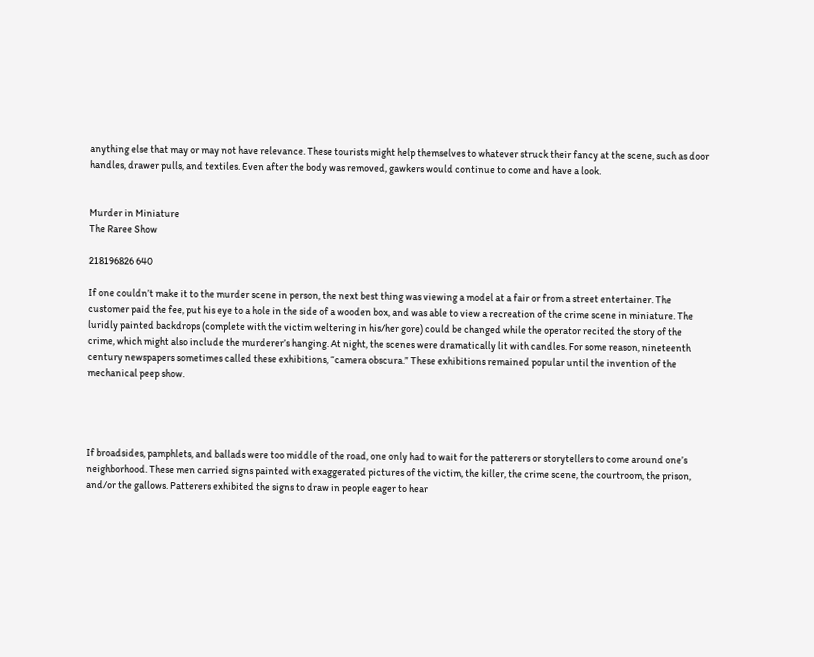anything else that may or may not have relevance. These tourists might help themselves to whatever struck their fancy at the scene, such as door handles, drawer pulls, and textiles. Even after the body was removed, gawkers would continue to come and have a look.


Murder in Miniature
The Raree Show

218196826 640

If one couldn’t make it to the murder scene in person, the next best thing was viewing a model at a fair or from a street entertainer. The customer paid the fee, put his eye to a hole in the side of a wooden box, and was able to view a recreation of the crime scene in miniature. The luridly painted backdrops (complete with the victim weltering in his/her gore) could be changed while the operator recited the story of the crime, which might also include the murderer’s hanging. At night, the scenes were dramatically lit with candles. For some reason, nineteenth century newspapers sometimes called these exhibitions, “camera obscura.” These exhibitions remained popular until the invention of the mechanical peep show.




If broadsides, pamphlets, and ballads were too middle of the road, one only had to wait for the patterers or storytellers to come around one’s neighborhood. These men carried signs painted with exaggerated pictures of the victim, the killer, the crime scene, the courtroom, the prison, and/or the gallows. Patterers exhibited the signs to draw in people eager to hear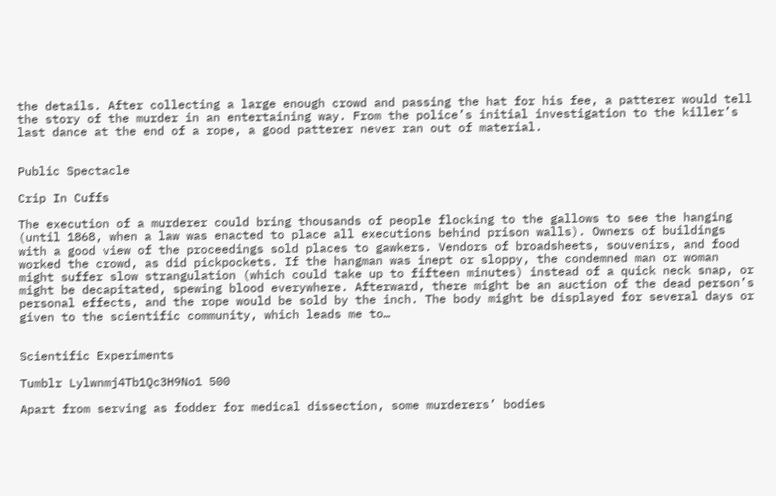the details. After collecting a large enough crowd and passing the hat for his fee, a patterer would tell the story of the murder in an entertaining way. From the police’s initial investigation to the killer’s last dance at the end of a rope, a good patterer never ran out of material.


Public Spectacle

Crip In Cuffs

The execution of a murderer could bring thousands of people flocking to the gallows to see the hanging (until 1868, when a law was enacted to place all executions behind prison walls). Owners of buildings with a good view of the proceedings sold places to gawkers. Vendors of broadsheets, souvenirs, and food worked the crowd, as did pickpockets. If the hangman was inept or sloppy, the condemned man or woman might suffer slow strangulation (which could take up to fifteen minutes) instead of a quick neck snap, or might be decapitated, spewing blood everywhere. Afterward, there might be an auction of the dead person’s personal effects, and the rope would be sold by the inch. The body might be displayed for several days or given to the scientific community, which leads me to…


Scientific Experiments

Tumblr Lylwnmj4Tb1Qc3H9No1 500

Apart from serving as fodder for medical dissection, some murderers’ bodies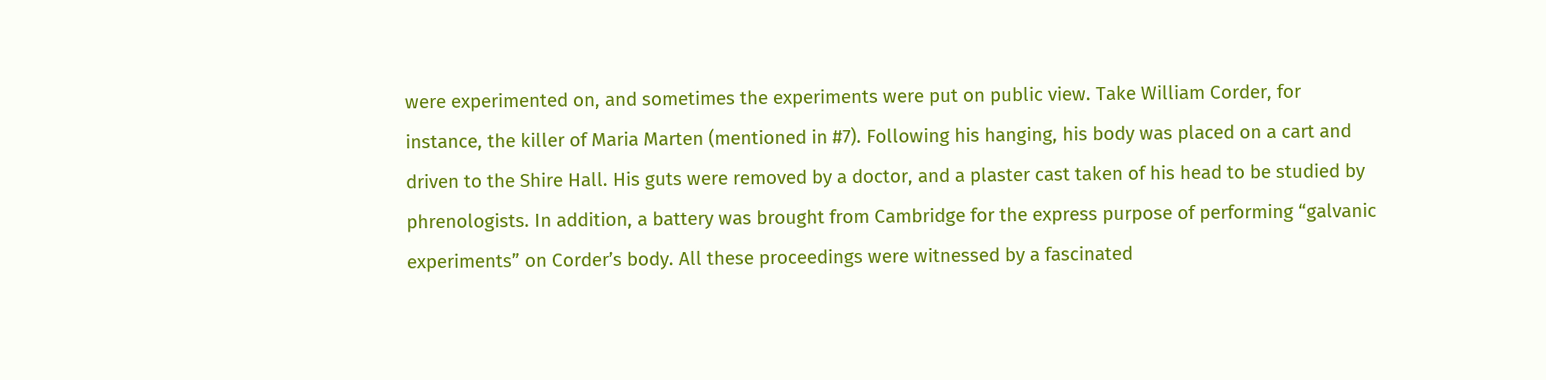were experimented on, and sometimes the experiments were put on public view. Take William Corder, for instance, the killer of Maria Marten (mentioned in #7). Following his hanging, his body was placed on a cart and driven to the Shire Hall. His guts were removed by a doctor, and a plaster cast taken of his head to be studied by phrenologists. In addition, a battery was brought from Cambridge for the express purpose of performing “galvanic experiments” on Corder’s body. All these proceedings were witnessed by a fascinated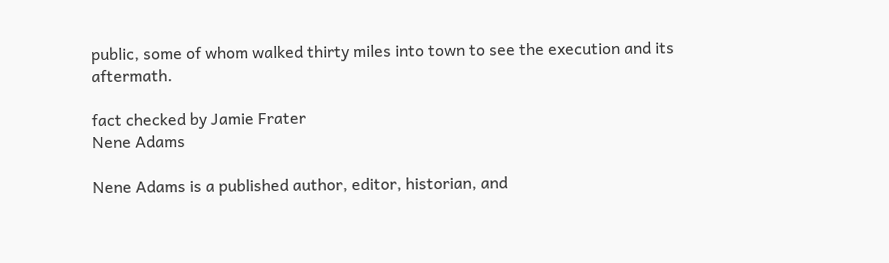public, some of whom walked thirty miles into town to see the execution and its aftermath.

fact checked by Jamie Frater
Nene Adams

Nene Adams is a published author, editor, historian, and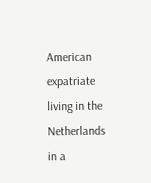American expatriate living in the Netherlands in a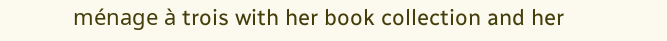ménage à trois with her book collection and her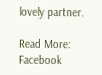lovely partner.

Read More: Facebook